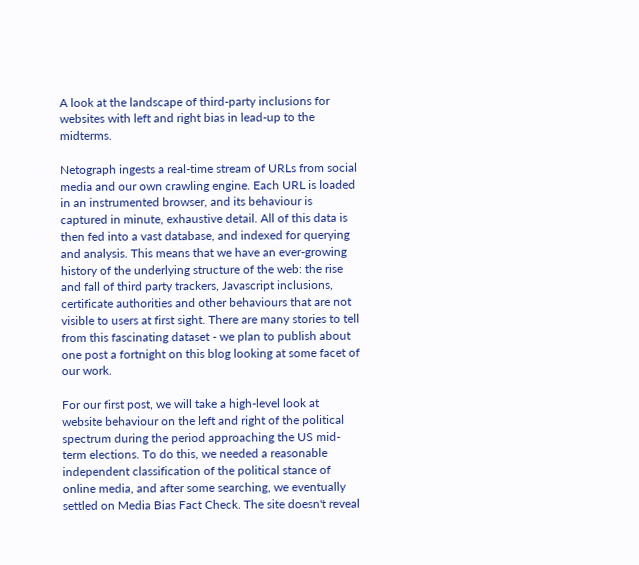A look at the landscape of third-party inclusions for  websites with left and right bias in lead-up to the midterms.

Netograph ingests a real-time stream of URLs from social media and our own crawling engine. Each URL is loaded in an instrumented browser, and its behaviour is captured in minute, exhaustive detail. All of this data is then fed into a vast database, and indexed for querying and analysis. This means that we have an ever-growing history of the underlying structure of the web: the rise and fall of third party trackers, Javascript inclusions, certificate authorities and other behaviours that are not visible to users at first sight. There are many stories to tell from this fascinating dataset - we plan to publish about one post a fortnight on this blog looking at some facet of our work.

For our first post, we will take a high-level look at website behaviour on the left and right of the political spectrum during the period approaching the US mid-term elections. To do this, we needed a reasonable independent classification of the political stance of online media, and after some searching, we eventually settled on Media Bias Fact Check. The site doesn't reveal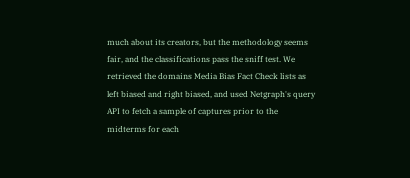much about its creators, but the methodology seems fair, and the classifications pass the sniff test. We retrieved the domains Media Bias Fact Check lists as left biased and right biased, and used Netgraph's query API to fetch a sample of captures prior to the midterms for each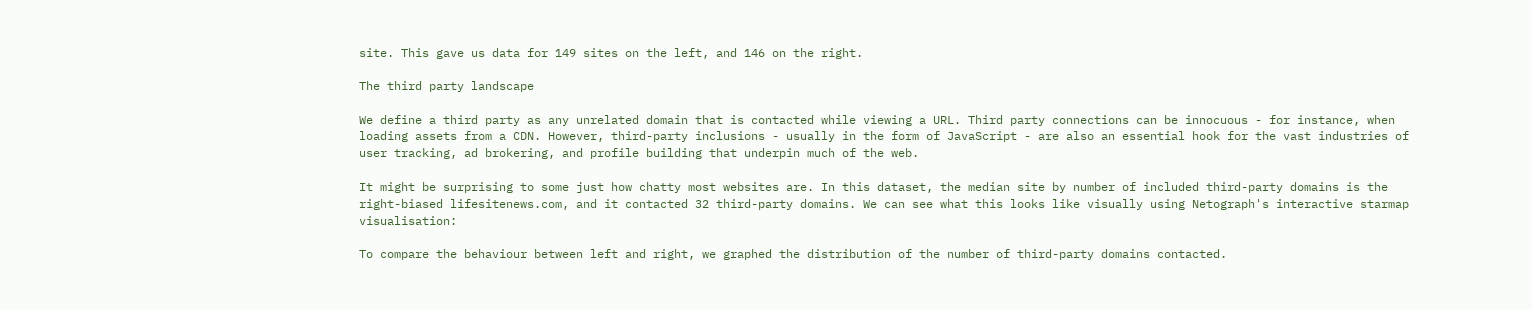site. This gave us data for 149 sites on the left, and 146 on the right.

The third party landscape

We define a third party as any unrelated domain that is contacted while viewing a URL. Third party connections can be innocuous - for instance, when loading assets from a CDN. However, third-party inclusions - usually in the form of JavaScript - are also an essential hook for the vast industries of user tracking, ad brokering, and profile building that underpin much of the web.

It might be surprising to some just how chatty most websites are. In this dataset, the median site by number of included third-party domains is the right-biased lifesitenews.com, and it contacted 32 third-party domains. We can see what this looks like visually using Netograph's interactive starmap visualisation:

To compare the behaviour between left and right, we graphed the distribution of the number of third-party domains contacted.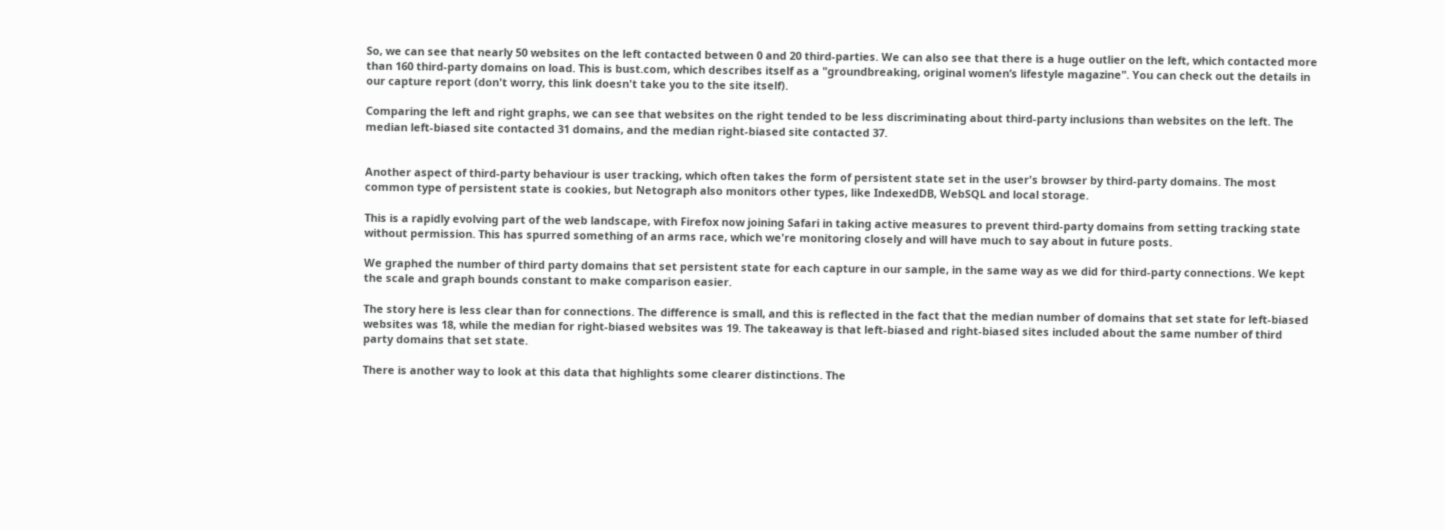So, we can see that nearly 50 websites on the left contacted between 0 and 20 third-parties. We can also see that there is a huge outlier on the left, which contacted more than 160 third-party domains on load. This is bust.com, which describes itself as a "groundbreaking, original women’s lifestyle magazine". You can check out the details in our capture report (don't worry, this link doesn't take you to the site itself).

Comparing the left and right graphs, we can see that websites on the right tended to be less discriminating about third-party inclusions than websites on the left. The median left-biased site contacted 31 domains, and the median right-biased site contacted 37.


Another aspect of third-party behaviour is user tracking, which often takes the form of persistent state set in the user's browser by third-party domains. The most common type of persistent state is cookies, but Netograph also monitors other types, like IndexedDB, WebSQL and local storage.

This is a rapidly evolving part of the web landscape, with Firefox now joining Safari in taking active measures to prevent third-party domains from setting tracking state without permission. This has spurred something of an arms race, which we're monitoring closely and will have much to say about in future posts.

We graphed the number of third party domains that set persistent state for each capture in our sample, in the same way as we did for third-party connections. We kept the scale and graph bounds constant to make comparison easier.

The story here is less clear than for connections. The difference is small, and this is reflected in the fact that the median number of domains that set state for left-biased websites was 18, while the median for right-biased websites was 19. The takeaway is that left-biased and right-biased sites included about the same number of third party domains that set state.

There is another way to look at this data that highlights some clearer distinctions. The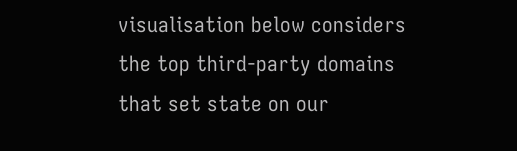visualisation below considers the top third-party domains that set state on our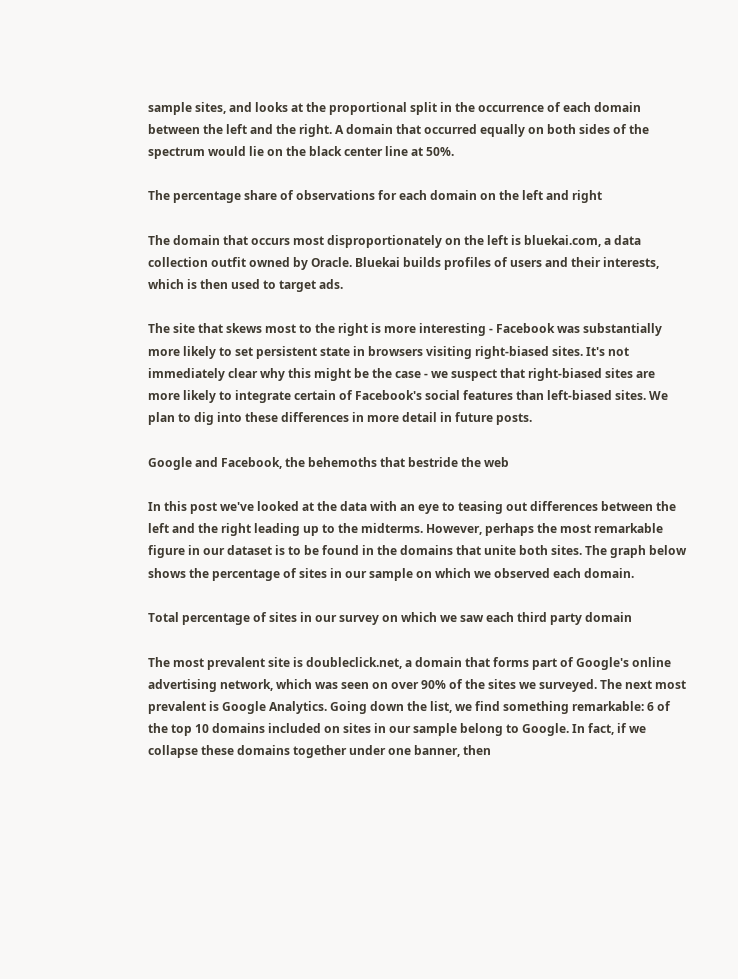sample sites, and looks at the proportional split in the occurrence of each domain between the left and the right. A domain that occurred equally on both sides of the spectrum would lie on the black center line at 50%.

The percentage share of observations for each domain on the left and right

The domain that occurs most disproportionately on the left is bluekai.com, a data collection outfit owned by Oracle. Bluekai builds profiles of users and their interests, which is then used to target ads.

The site that skews most to the right is more interesting - Facebook was substantially more likely to set persistent state in browsers visiting right-biased sites. It's not immediately clear why this might be the case - we suspect that right-biased sites are more likely to integrate certain of Facebook's social features than left-biased sites. We plan to dig into these differences in more detail in future posts.

Google and Facebook, the behemoths that bestride the web

In this post we've looked at the data with an eye to teasing out differences between the left and the right leading up to the midterms. However, perhaps the most remarkable figure in our dataset is to be found in the domains that unite both sites. The graph below shows the percentage of sites in our sample on which we observed each domain.

Total percentage of sites in our survey on which we saw each third party domain

The most prevalent site is doubleclick.net, a domain that forms part of Google's online advertising network, which was seen on over 90% of the sites we surveyed. The next most prevalent is Google Analytics. Going down the list, we find something remarkable: 6 of the top 10 domains included on sites in our sample belong to Google. In fact, if we collapse these domains together under one banner, then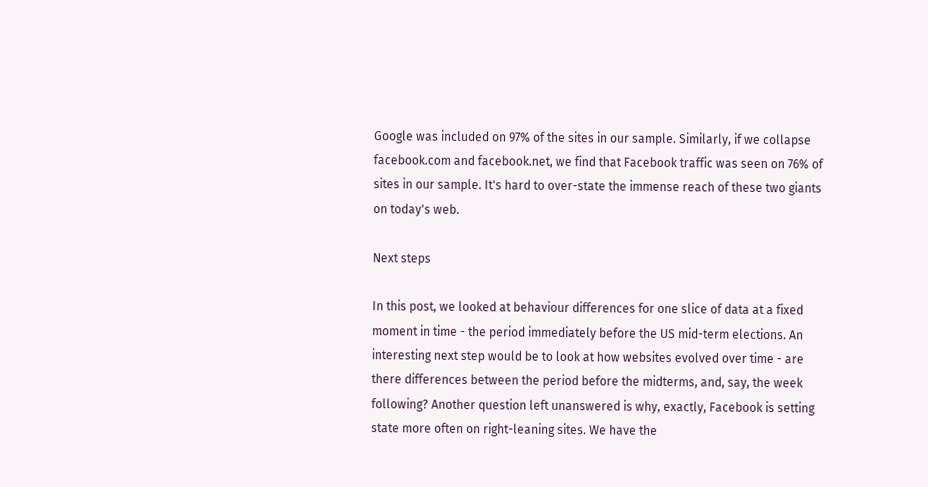Google was included on 97% of the sites in our sample. Similarly, if we collapse facebook.com and facebook.net, we find that Facebook traffic was seen on 76% of sites in our sample. It's hard to over-state the immense reach of these two giants on today's web.

Next steps

In this post, we looked at behaviour differences for one slice of data at a fixed moment in time - the period immediately before the US mid-term elections. An interesting next step would be to look at how websites evolved over time - are there differences between the period before the midterms, and, say, the week following? Another question left unanswered is why, exactly, Facebook is setting state more often on right-leaning sites. We have the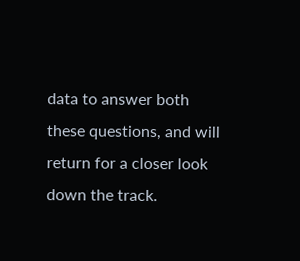data to answer both these questions, and will return for a closer look down the track.